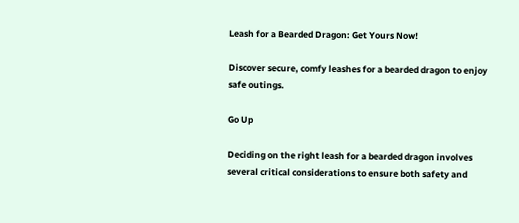Leash for a Bearded Dragon: Get Yours Now!

Discover secure, comfy leashes for a bearded dragon to enjoy safe outings.

Go Up

Deciding on the right leash for a bearded dragon involves several critical considerations to ensure both safety and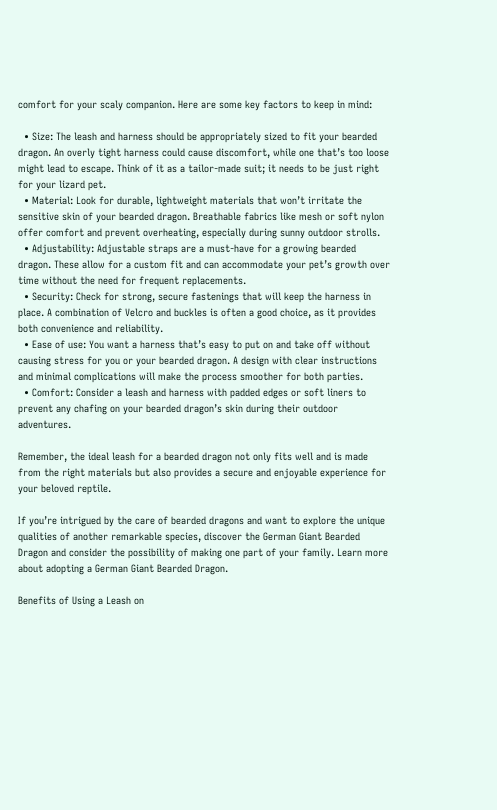comfort for your scaly companion. Here are some key factors to keep in mind:

  • Size: The leash and harness should be appropriately sized to fit your bearded dragon. An overly tight harness could cause discomfort, while one that’s too loose might lead to escape. Think of it as a tailor-made suit; it needs to be just right for your lizard pet.
  • Material: Look for durable, lightweight materials that won’t irritate the sensitive skin of your bearded dragon. Breathable fabrics like mesh or soft nylon offer comfort and prevent overheating, especially during sunny outdoor strolls.
  • Adjustability: Adjustable straps are a must-have for a growing bearded dragon. These allow for a custom fit and can accommodate your pet’s growth over time without the need for frequent replacements.
  • Security: Check for strong, secure fastenings that will keep the harness in place. A combination of Velcro and buckles is often a good choice, as it provides both convenience and reliability.
  • Ease of use: You want a harness that’s easy to put on and take off without causing stress for you or your bearded dragon. A design with clear instructions and minimal complications will make the process smoother for both parties.
  • Comfort: Consider a leash and harness with padded edges or soft liners to prevent any chafing on your bearded dragon’s skin during their outdoor adventures.

Remember, the ideal leash for a bearded dragon not only fits well and is made from the right materials but also provides a secure and enjoyable experience for your beloved reptile.

If you’re intrigued by the care of bearded dragons and want to explore the unique qualities of another remarkable species, discover the German Giant Bearded Dragon and consider the possibility of making one part of your family. Learn more about adopting a German Giant Bearded Dragon.

Benefits of Using a Leash on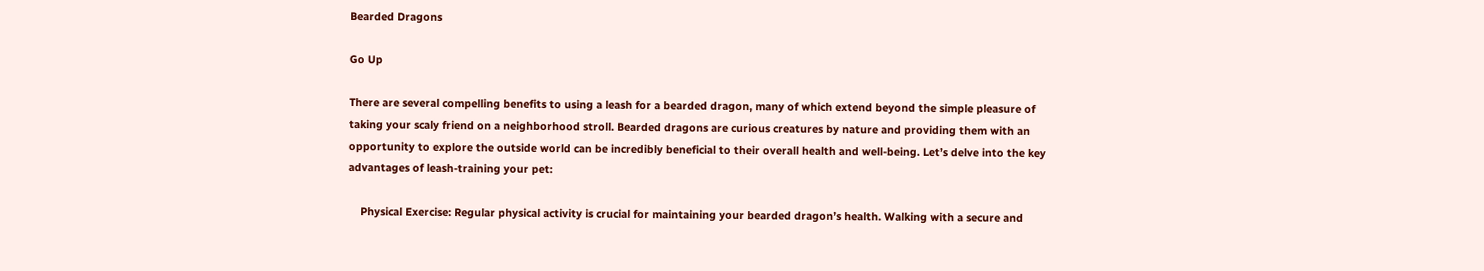Bearded Dragons

Go Up

There are several compelling benefits to using a leash for a bearded dragon, many of which extend beyond the simple pleasure of taking your scaly friend on a neighborhood stroll. Bearded dragons are curious creatures by nature and providing them with an opportunity to explore the outside world can be incredibly beneficial to their overall health and well-being. Let’s delve into the key advantages of leash-training your pet:

    Physical Exercise: Regular physical activity is crucial for maintaining your bearded dragon’s health. Walking with a secure and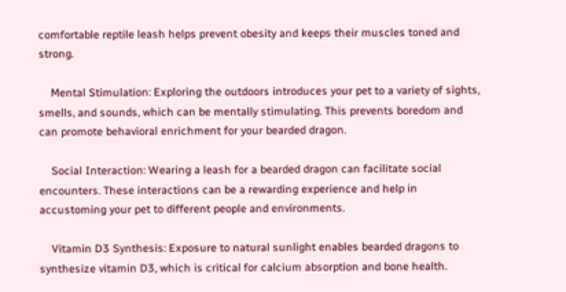comfortable reptile leash helps prevent obesity and keeps their muscles toned and strong.

    Mental Stimulation: Exploring the outdoors introduces your pet to a variety of sights, smells, and sounds, which can be mentally stimulating. This prevents boredom and can promote behavioral enrichment for your bearded dragon.

    Social Interaction: Wearing a leash for a bearded dragon can facilitate social encounters. These interactions can be a rewarding experience and help in accustoming your pet to different people and environments.

    Vitamin D3 Synthesis: Exposure to natural sunlight enables bearded dragons to synthesize vitamin D3, which is critical for calcium absorption and bone health.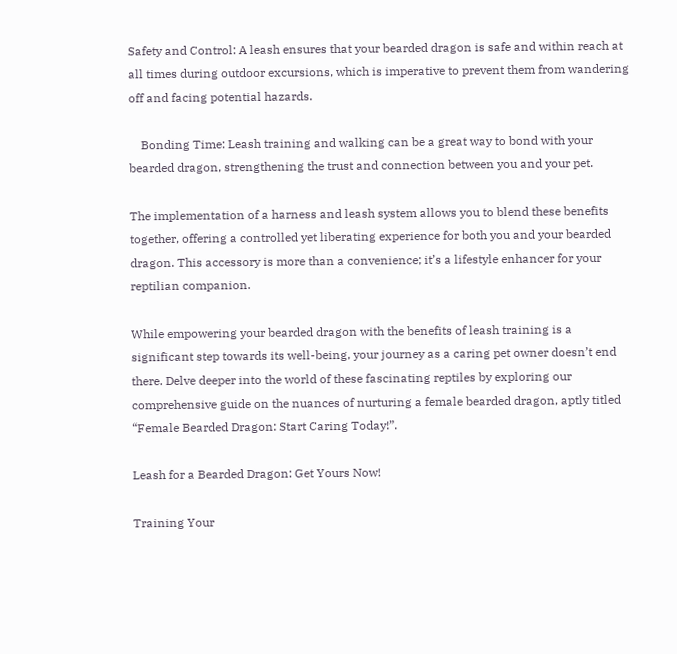Safety and Control: A leash ensures that your bearded dragon is safe and within reach at all times during outdoor excursions, which is imperative to prevent them from wandering off and facing potential hazards.

    Bonding Time: Leash training and walking can be a great way to bond with your bearded dragon, strengthening the trust and connection between you and your pet.

The implementation of a harness and leash system allows you to blend these benefits together, offering a controlled yet liberating experience for both you and your bearded dragon. This accessory is more than a convenience; it’s a lifestyle enhancer for your reptilian companion.

While empowering your bearded dragon with the benefits of leash training is a significant step towards its well-being, your journey as a caring pet owner doesn’t end there. Delve deeper into the world of these fascinating reptiles by exploring our comprehensive guide on the nuances of nurturing a female bearded dragon, aptly titled “Female Bearded Dragon: Start Caring Today!”.

Leash for a Bearded Dragon: Get Yours Now!

Training Your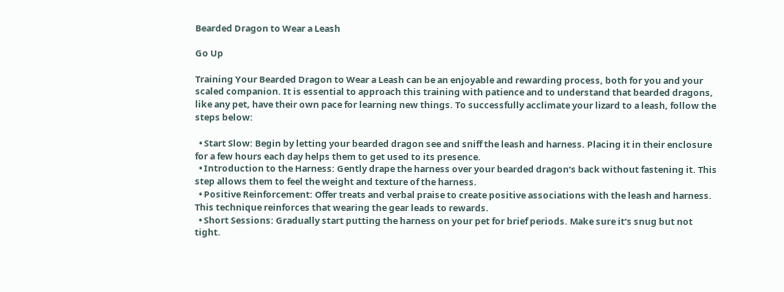Bearded Dragon to Wear a Leash

Go Up

Training Your Bearded Dragon to Wear a Leash can be an enjoyable and rewarding process, both for you and your scaled companion. It is essential to approach this training with patience and to understand that bearded dragons, like any pet, have their own pace for learning new things. To successfully acclimate your lizard to a leash, follow the steps below:

  • Start Slow: Begin by letting your bearded dragon see and sniff the leash and harness. Placing it in their enclosure for a few hours each day helps them to get used to its presence.
  • Introduction to the Harness: Gently drape the harness over your bearded dragon’s back without fastening it. This step allows them to feel the weight and texture of the harness.
  • Positive Reinforcement: Offer treats and verbal praise to create positive associations with the leash and harness. This technique reinforces that wearing the gear leads to rewards.
  • Short Sessions: Gradually start putting the harness on your pet for brief periods. Make sure it’s snug but not tight.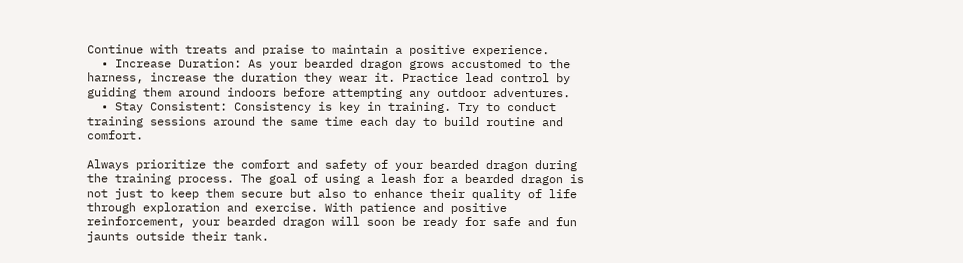Continue with treats and praise to maintain a positive experience.
  • Increase Duration: As your bearded dragon grows accustomed to the harness, increase the duration they wear it. Practice lead control by guiding them around indoors before attempting any outdoor adventures.
  • Stay Consistent: Consistency is key in training. Try to conduct training sessions around the same time each day to build routine and comfort.

Always prioritize the comfort and safety of your bearded dragon during the training process. The goal of using a leash for a bearded dragon is not just to keep them secure but also to enhance their quality of life through exploration and exercise. With patience and positive reinforcement, your bearded dragon will soon be ready for safe and fun jaunts outside their tank.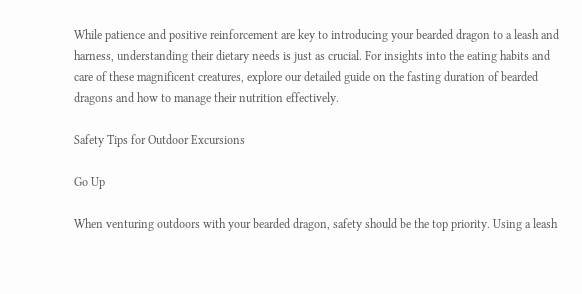While patience and positive reinforcement are key to introducing your bearded dragon to a leash and harness, understanding their dietary needs is just as crucial. For insights into the eating habits and care of these magnificent creatures, explore our detailed guide on the fasting duration of bearded dragons and how to manage their nutrition effectively.

Safety Tips for Outdoor Excursions

Go Up

When venturing outdoors with your bearded dragon, safety should be the top priority. Using a leash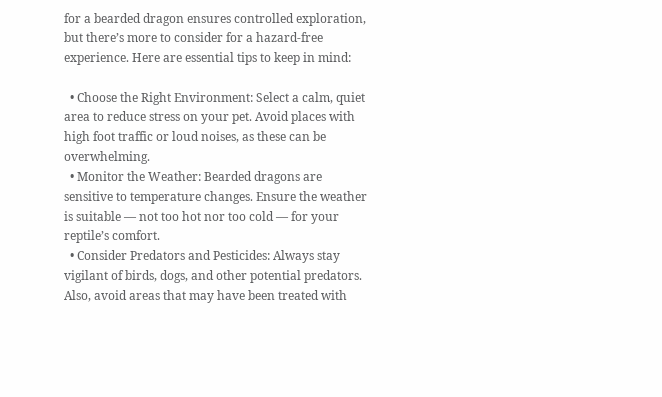for a bearded dragon ensures controlled exploration, but there’s more to consider for a hazard-free experience. Here are essential tips to keep in mind:

  • Choose the Right Environment: Select a calm, quiet area to reduce stress on your pet. Avoid places with high foot traffic or loud noises, as these can be overwhelming.
  • Monitor the Weather: Bearded dragons are sensitive to temperature changes. Ensure the weather is suitable — not too hot nor too cold — for your reptile’s comfort.
  • Consider Predators and Pesticides: Always stay vigilant of birds, dogs, and other potential predators. Also, avoid areas that may have been treated with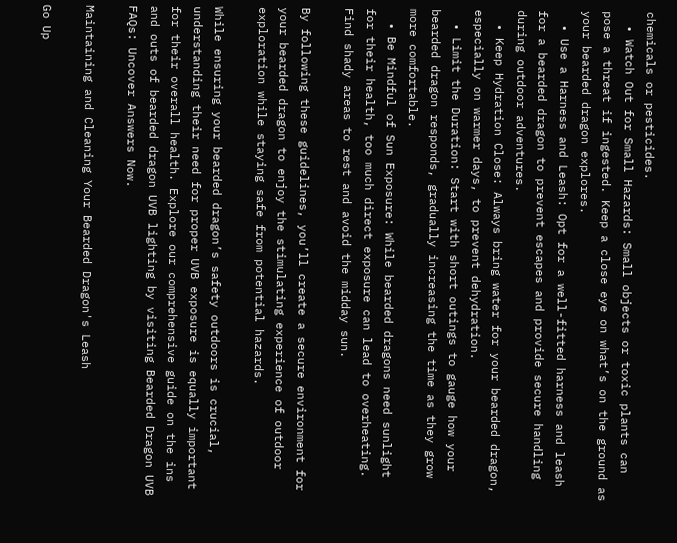chemicals or pesticides.
  • Watch Out for Small Hazards: Small objects or toxic plants can pose a threat if ingested. Keep a close eye on what’s on the ground as your bearded dragon explores.
  • Use a Harness and Leash: Opt for a well-fitted harness and leash for a bearded dragon to prevent escapes and provide secure handling during outdoor adventures.
  • Keep Hydration Close: Always bring water for your bearded dragon, especially on warmer days, to prevent dehydration.
  • Limit the Duration: Start with short outings to gauge how your bearded dragon responds, gradually increasing the time as they grow more comfortable.
  • Be Mindful of Sun Exposure: While bearded dragons need sunlight for their health, too much direct exposure can lead to overheating. Find shady areas to rest and avoid the midday sun.

By following these guidelines, you’ll create a secure environment for your bearded dragon to enjoy the stimulating experience of outdoor exploration while staying safe from potential hazards.

While ensuring your bearded dragon’s safety outdoors is crucial, understanding their need for proper UVB exposure is equally important for their overall health. Explore our comprehensive guide on the ins and outs of bearded dragon UVB lighting by visiting Bearded Dragon UVB FAQs: Uncover Answers Now.

Maintaining and Cleaning Your Bearded Dragon's Leash

Go Up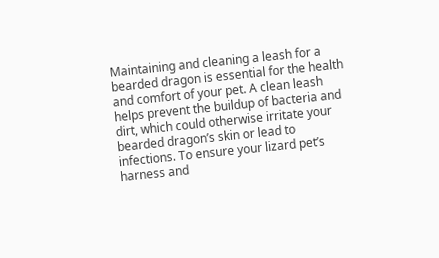Maintaining and cleaning a leash for a bearded dragon is essential for the health and comfort of your pet. A clean leash helps prevent the buildup of bacteria and dirt, which could otherwise irritate your bearded dragon’s skin or lead to infections. To ensure your lizard pet’s harness and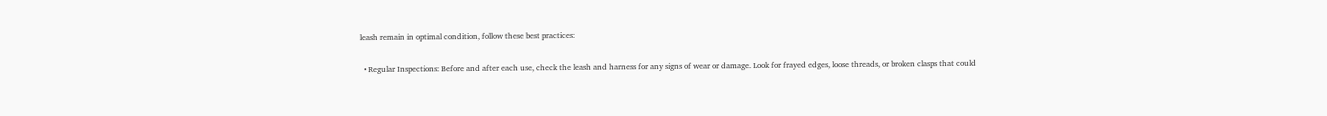leash remain in optimal condition, follow these best practices:

  • Regular Inspections: Before and after each use, check the leash and harness for any signs of wear or damage. Look for frayed edges, loose threads, or broken clasps that could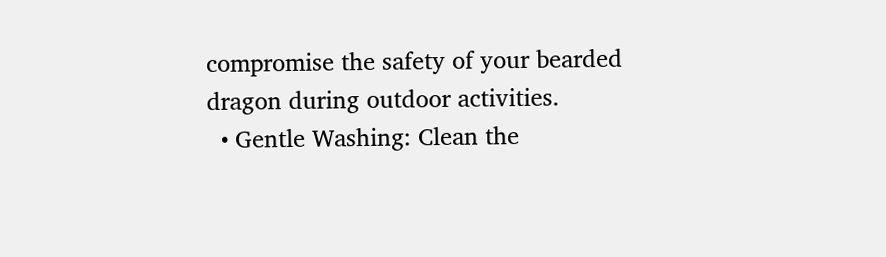compromise the safety of your bearded dragon during outdoor activities.
  • Gentle Washing: Clean the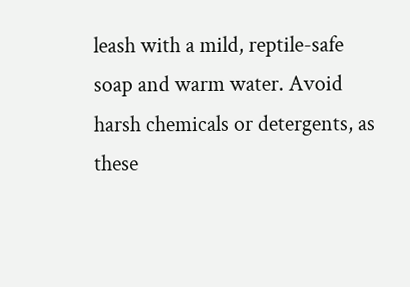leash with a mild, reptile-safe soap and warm water. Avoid harsh chemicals or detergents, as these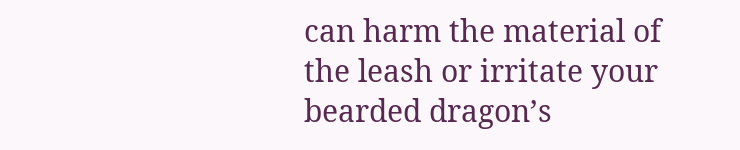can harm the material of the leash or irritate your bearded dragon’s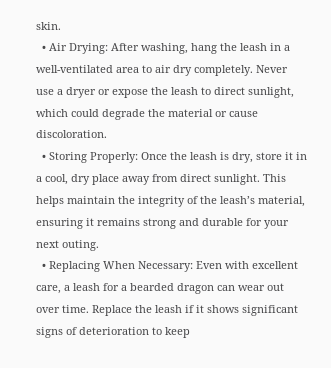skin.
  • Air Drying: After washing, hang the leash in a well-ventilated area to air dry completely. Never use a dryer or expose the leash to direct sunlight, which could degrade the material or cause discoloration.
  • Storing Properly: Once the leash is dry, store it in a cool, dry place away from direct sunlight. This helps maintain the integrity of the leash’s material, ensuring it remains strong and durable for your next outing.
  • Replacing When Necessary: Even with excellent care, a leash for a bearded dragon can wear out over time. Replace the leash if it shows significant signs of deterioration to keep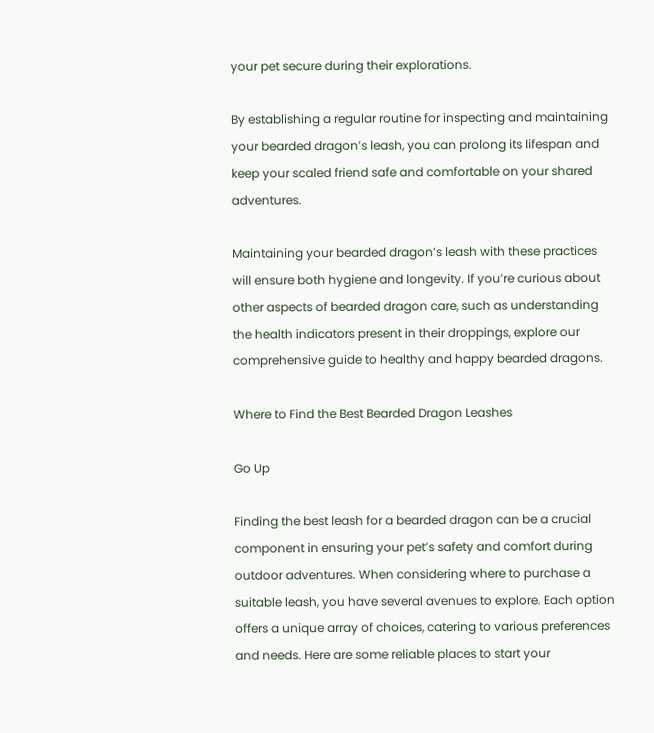your pet secure during their explorations.

By establishing a regular routine for inspecting and maintaining your bearded dragon’s leash, you can prolong its lifespan and keep your scaled friend safe and comfortable on your shared adventures.

Maintaining your bearded dragon’s leash with these practices will ensure both hygiene and longevity. If you’re curious about other aspects of bearded dragon care, such as understanding the health indicators present in their droppings, explore our comprehensive guide to healthy and happy bearded dragons.

Where to Find the Best Bearded Dragon Leashes

Go Up

Finding the best leash for a bearded dragon can be a crucial component in ensuring your pet’s safety and comfort during outdoor adventures. When considering where to purchase a suitable leash, you have several avenues to explore. Each option offers a unique array of choices, catering to various preferences and needs. Here are some reliable places to start your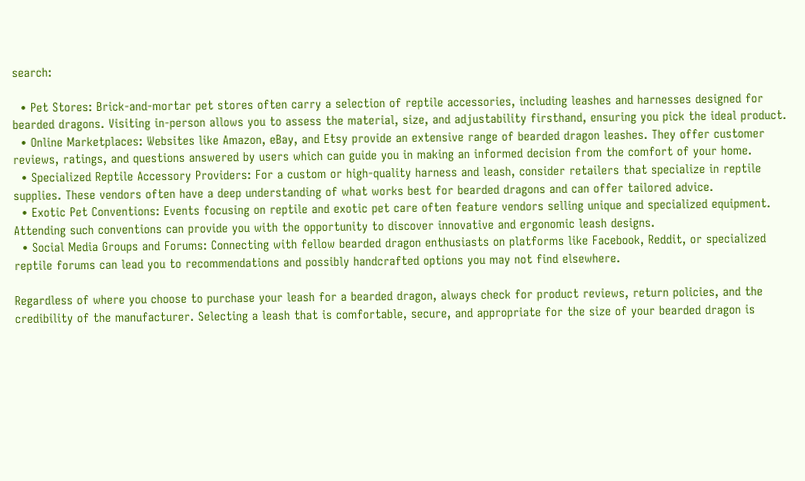search:

  • Pet Stores: Brick-and-mortar pet stores often carry a selection of reptile accessories, including leashes and harnesses designed for bearded dragons. Visiting in-person allows you to assess the material, size, and adjustability firsthand, ensuring you pick the ideal product.
  • Online Marketplaces: Websites like Amazon, eBay, and Etsy provide an extensive range of bearded dragon leashes. They offer customer reviews, ratings, and questions answered by users which can guide you in making an informed decision from the comfort of your home.
  • Specialized Reptile Accessory Providers: For a custom or high-quality harness and leash, consider retailers that specialize in reptile supplies. These vendors often have a deep understanding of what works best for bearded dragons and can offer tailored advice.
  • Exotic Pet Conventions: Events focusing on reptile and exotic pet care often feature vendors selling unique and specialized equipment. Attending such conventions can provide you with the opportunity to discover innovative and ergonomic leash designs.
  • Social Media Groups and Forums: Connecting with fellow bearded dragon enthusiasts on platforms like Facebook, Reddit, or specialized reptile forums can lead you to recommendations and possibly handcrafted options you may not find elsewhere.

Regardless of where you choose to purchase your leash for a bearded dragon, always check for product reviews, return policies, and the credibility of the manufacturer. Selecting a leash that is comfortable, secure, and appropriate for the size of your bearded dragon is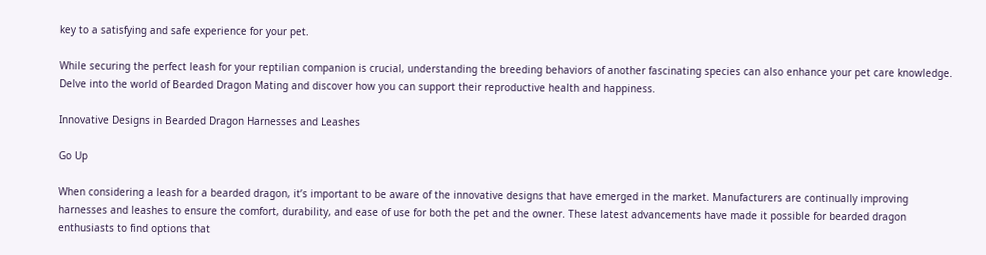key to a satisfying and safe experience for your pet.

While securing the perfect leash for your reptilian companion is crucial, understanding the breeding behaviors of another fascinating species can also enhance your pet care knowledge. Delve into the world of Bearded Dragon Mating and discover how you can support their reproductive health and happiness.

Innovative Designs in Bearded Dragon Harnesses and Leashes

Go Up

When considering a leash for a bearded dragon, it’s important to be aware of the innovative designs that have emerged in the market. Manufacturers are continually improving harnesses and leashes to ensure the comfort, durability, and ease of use for both the pet and the owner. These latest advancements have made it possible for bearded dragon enthusiasts to find options that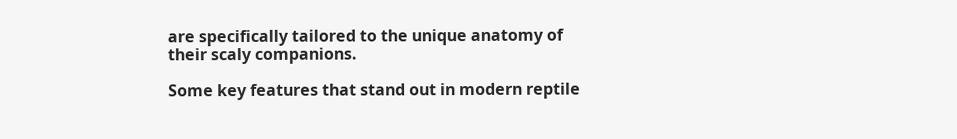are specifically tailored to the unique anatomy of their scaly companions.

Some key features that stand out in modern reptile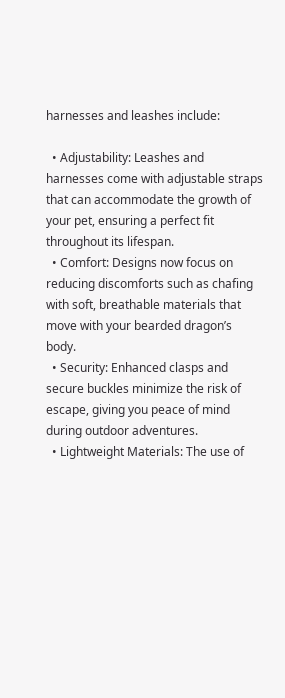harnesses and leashes include:

  • Adjustability: Leashes and harnesses come with adjustable straps that can accommodate the growth of your pet, ensuring a perfect fit throughout its lifespan.
  • Comfort: Designs now focus on reducing discomforts such as chafing with soft, breathable materials that move with your bearded dragon’s body.
  • Security: Enhanced clasps and secure buckles minimize the risk of escape, giving you peace of mind during outdoor adventures.
  • Lightweight Materials: The use of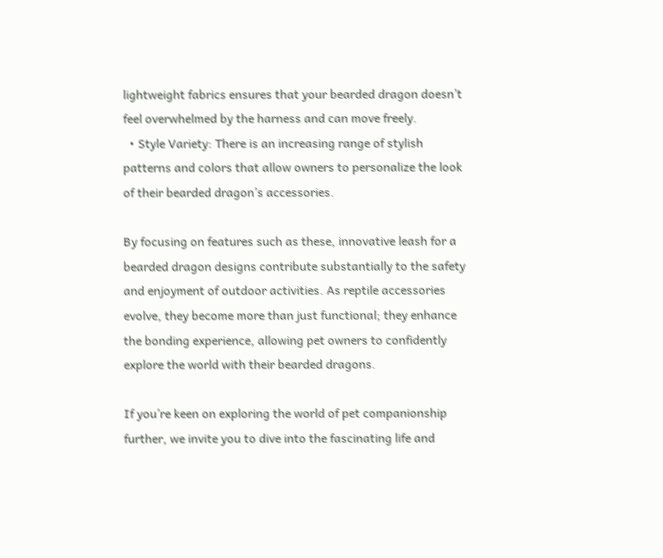lightweight fabrics ensures that your bearded dragon doesn’t feel overwhelmed by the harness and can move freely.
  • Style Variety: There is an increasing range of stylish patterns and colors that allow owners to personalize the look of their bearded dragon’s accessories.

By focusing on features such as these, innovative leash for a bearded dragon designs contribute substantially to the safety and enjoyment of outdoor activities. As reptile accessories evolve, they become more than just functional; they enhance the bonding experience, allowing pet owners to confidently explore the world with their bearded dragons.

If you’re keen on exploring the world of pet companionship further, we invite you to dive into the fascinating life and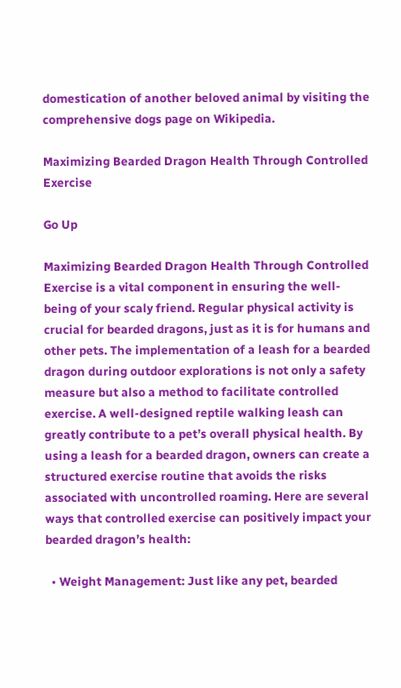domestication of another beloved animal by visiting the comprehensive dogs page on Wikipedia.

Maximizing Bearded Dragon Health Through Controlled Exercise

Go Up

Maximizing Bearded Dragon Health Through Controlled Exercise is a vital component in ensuring the well-being of your scaly friend. Regular physical activity is crucial for bearded dragons, just as it is for humans and other pets. The implementation of a leash for a bearded dragon during outdoor explorations is not only a safety measure but also a method to facilitate controlled exercise. A well-designed reptile walking leash can greatly contribute to a pet’s overall physical health. By using a leash for a bearded dragon, owners can create a structured exercise routine that avoids the risks associated with uncontrolled roaming. Here are several ways that controlled exercise can positively impact your bearded dragon’s health:

  • Weight Management: Just like any pet, bearded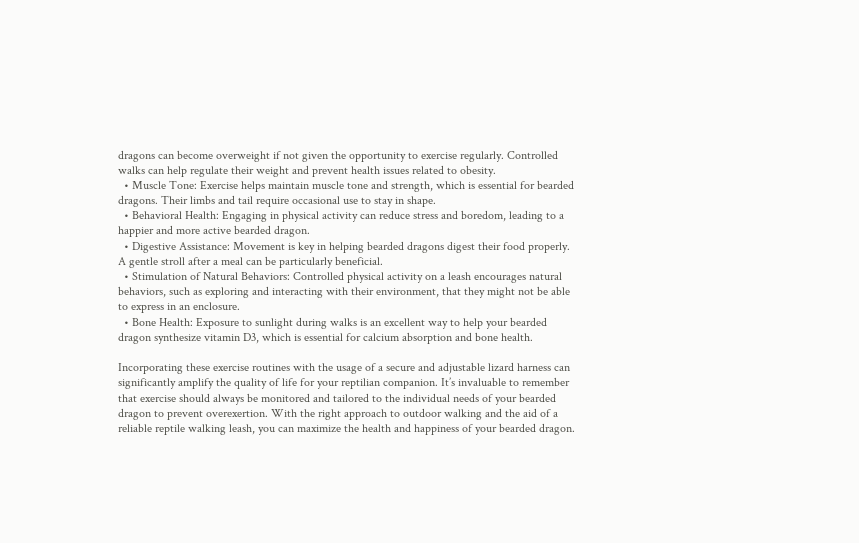dragons can become overweight if not given the opportunity to exercise regularly. Controlled walks can help regulate their weight and prevent health issues related to obesity.
  • Muscle Tone: Exercise helps maintain muscle tone and strength, which is essential for bearded dragons. Their limbs and tail require occasional use to stay in shape.
  • Behavioral Health: Engaging in physical activity can reduce stress and boredom, leading to a happier and more active bearded dragon.
  • Digestive Assistance: Movement is key in helping bearded dragons digest their food properly. A gentle stroll after a meal can be particularly beneficial.
  • Stimulation of Natural Behaviors: Controlled physical activity on a leash encourages natural behaviors, such as exploring and interacting with their environment, that they might not be able to express in an enclosure.
  • Bone Health: Exposure to sunlight during walks is an excellent way to help your bearded dragon synthesize vitamin D3, which is essential for calcium absorption and bone health.

Incorporating these exercise routines with the usage of a secure and adjustable lizard harness can significantly amplify the quality of life for your reptilian companion. It’s invaluable to remember that exercise should always be monitored and tailored to the individual needs of your bearded dragon to prevent overexertion. With the right approach to outdoor walking and the aid of a reliable reptile walking leash, you can maximize the health and happiness of your bearded dragon.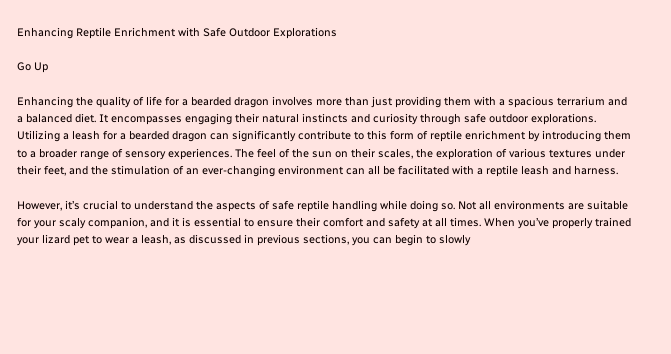Enhancing Reptile Enrichment with Safe Outdoor Explorations

Go Up

Enhancing the quality of life for a bearded dragon involves more than just providing them with a spacious terrarium and a balanced diet. It encompasses engaging their natural instincts and curiosity through safe outdoor explorations. Utilizing a leash for a bearded dragon can significantly contribute to this form of reptile enrichment by introducing them to a broader range of sensory experiences. The feel of the sun on their scales, the exploration of various textures under their feet, and the stimulation of an ever-changing environment can all be facilitated with a reptile leash and harness.

However, it’s crucial to understand the aspects of safe reptile handling while doing so. Not all environments are suitable for your scaly companion, and it is essential to ensure their comfort and safety at all times. When you’ve properly trained your lizard pet to wear a leash, as discussed in previous sections, you can begin to slowly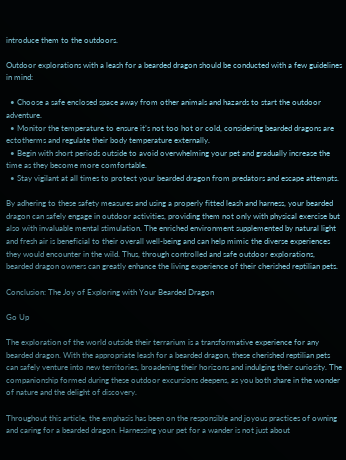introduce them to the outdoors.

Outdoor explorations with a leash for a bearded dragon should be conducted with a few guidelines in mind:

  • Choose a safe enclosed space away from other animals and hazards to start the outdoor adventure.
  • Monitor the temperature to ensure it’s not too hot or cold, considering bearded dragons are ectotherms and regulate their body temperature externally.
  • Begin with short periods outside to avoid overwhelming your pet and gradually increase the time as they become more comfortable.
  • Stay vigilant at all times to protect your bearded dragon from predators and escape attempts.

By adhering to these safety measures and using a properly fitted leash and harness, your bearded dragon can safely engage in outdoor activities, providing them not only with physical exercise but also with invaluable mental stimulation. The enriched environment supplemented by natural light and fresh air is beneficial to their overall well-being and can help mimic the diverse experiences they would encounter in the wild. Thus, through controlled and safe outdoor explorations, bearded dragon owners can greatly enhance the living experience of their cherished reptilian pets.

Conclusion: The Joy of Exploring with Your Bearded Dragon

Go Up

The exploration of the world outside their terrarium is a transformative experience for any bearded dragon. With the appropriate leash for a bearded dragon, these cherished reptilian pets can safely venture into new territories, broadening their horizons and indulging their curiosity. The companionship formed during these outdoor excursions deepens, as you both share in the wonder of nature and the delight of discovery.

Throughout this article, the emphasis has been on the responsible and joyous practices of owning and caring for a bearded dragon. Harnessing your pet for a wander is not just about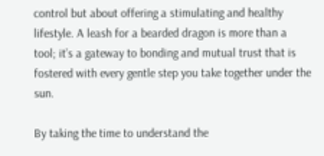control but about offering a stimulating and healthy lifestyle. A leash for a bearded dragon is more than a tool; it’s a gateway to bonding and mutual trust that is fostered with every gentle step you take together under the sun.

By taking the time to understand the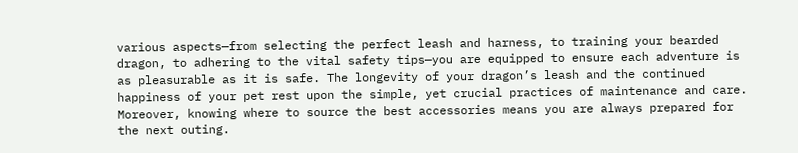various aspects—from selecting the perfect leash and harness, to training your bearded dragon, to adhering to the vital safety tips—you are equipped to ensure each adventure is as pleasurable as it is safe. The longevity of your dragon’s leash and the continued happiness of your pet rest upon the simple, yet crucial practices of maintenance and care. Moreover, knowing where to source the best accessories means you are always prepared for the next outing.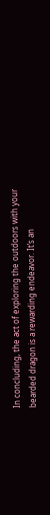In concluding, the act of exploring the outdoors with your bearded dragon is a rewarding endeavor. It’s an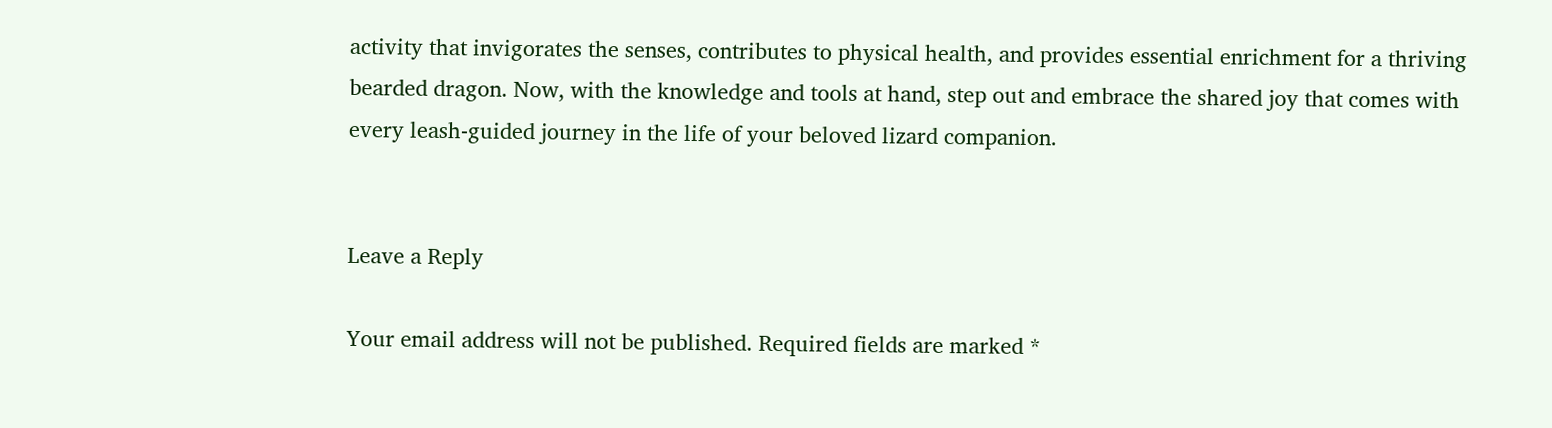activity that invigorates the senses, contributes to physical health, and provides essential enrichment for a thriving bearded dragon. Now, with the knowledge and tools at hand, step out and embrace the shared joy that comes with every leash-guided journey in the life of your beloved lizard companion.


Leave a Reply

Your email address will not be published. Required fields are marked *